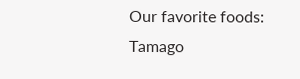Our favorite foods: Tamago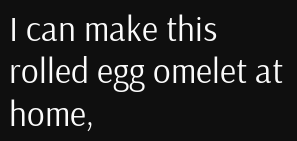I can make this rolled egg omelet at home,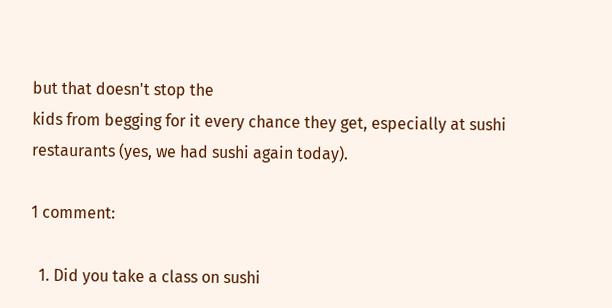but that doesn't stop the
kids from begging for it every chance they get, especially at sushi
restaurants (yes, we had sushi again today).

1 comment:

  1. Did you take a class on sushi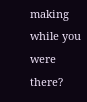making while you were there?